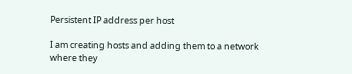Persistent IP address per host

I am creating hosts and adding them to a network where they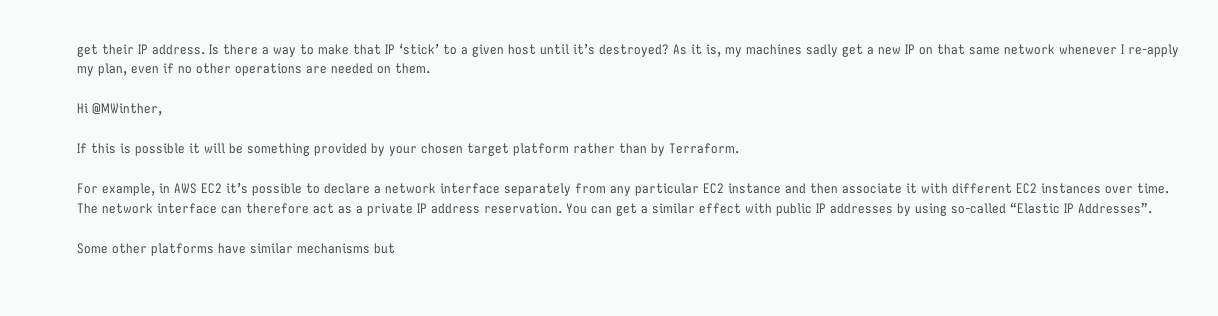get their IP address. Is there a way to make that IP ‘stick’ to a given host until it’s destroyed? As it is, my machines sadly get a new IP on that same network whenever I re-apply my plan, even if no other operations are needed on them.

Hi @MWinther,

If this is possible it will be something provided by your chosen target platform rather than by Terraform.

For example, in AWS EC2 it’s possible to declare a network interface separately from any particular EC2 instance and then associate it with different EC2 instances over time. The network interface can therefore act as a private IP address reservation. You can get a similar effect with public IP addresses by using so-called “Elastic IP Addresses”.

Some other platforms have similar mechanisms but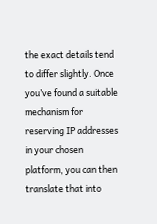the exact details tend to differ slightly. Once you’ve found a suitable mechanism for reserving IP addresses in your chosen platform, you can then translate that into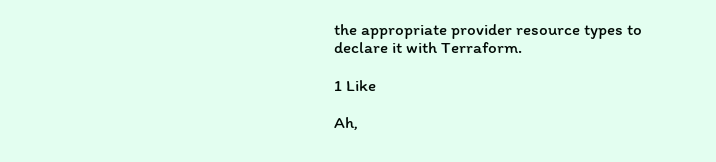the appropriate provider resource types to declare it with Terraform.

1 Like

Ah,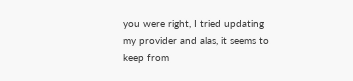you were right, I tried updating my provider and alas, it seems to keep from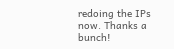redoing the IPs now. Thanks a bunch!